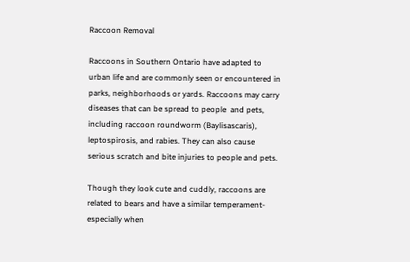Raccoon Removal

Raccoons in Southern Ontario have adapted to urban life and are commonly seen or encountered in parks, neighborhoods or yards. Raccoons may carry diseases that can be spread to people  and pets, including raccoon roundworm (Baylisascaris), leptospirosis, and rabies. They can also cause serious scratch and bite injuries to people and pets.

Though they look cute and cuddly, raccoons are related to bears and have a similar temperament-especially when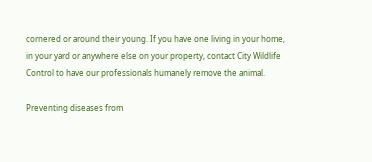cornered or around their young. If you have one living in your home, in your yard or anywhere else on your property, contact City Wildlife Control to have our professionals humanely remove the animal.

Preventing diseases from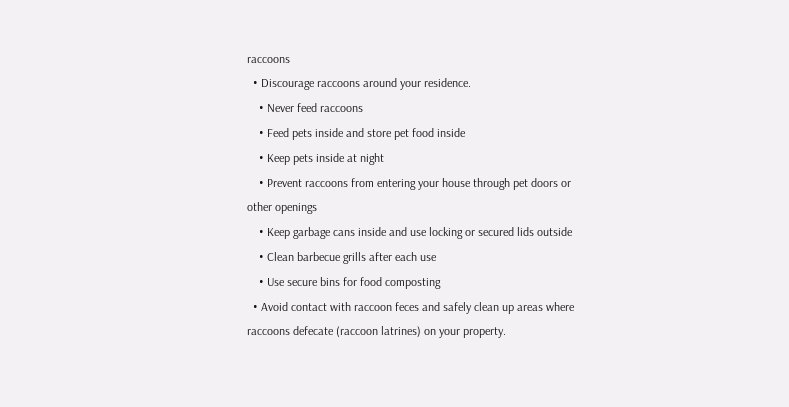raccoons
  • Discourage raccoons around your residence.
    • Never feed raccoons
    • Feed pets inside and store pet food inside
    • Keep pets inside at night
    • Prevent raccoons from entering your house through pet doors or other openings
    • Keep garbage cans inside and use locking or secured lids outside
    • Clean barbecue grills after each use
    • Use secure bins for food composting
  • Avoid contact with raccoon feces and safely clean up areas where raccoons defecate (raccoon latrines) on your property.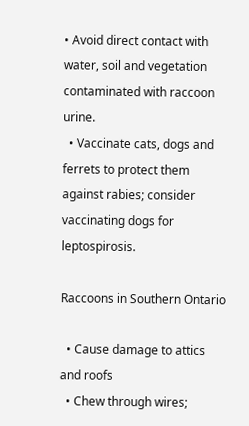• Avoid direct contact with water, soil and vegetation contaminated with raccoon urine.
  • Vaccinate cats, dogs and ferrets to protect them against rabies; consider vaccinating dogs for leptospirosis.

Raccoons in Southern Ontario

  • Cause damage to attics and roofs
  • Chew through wires;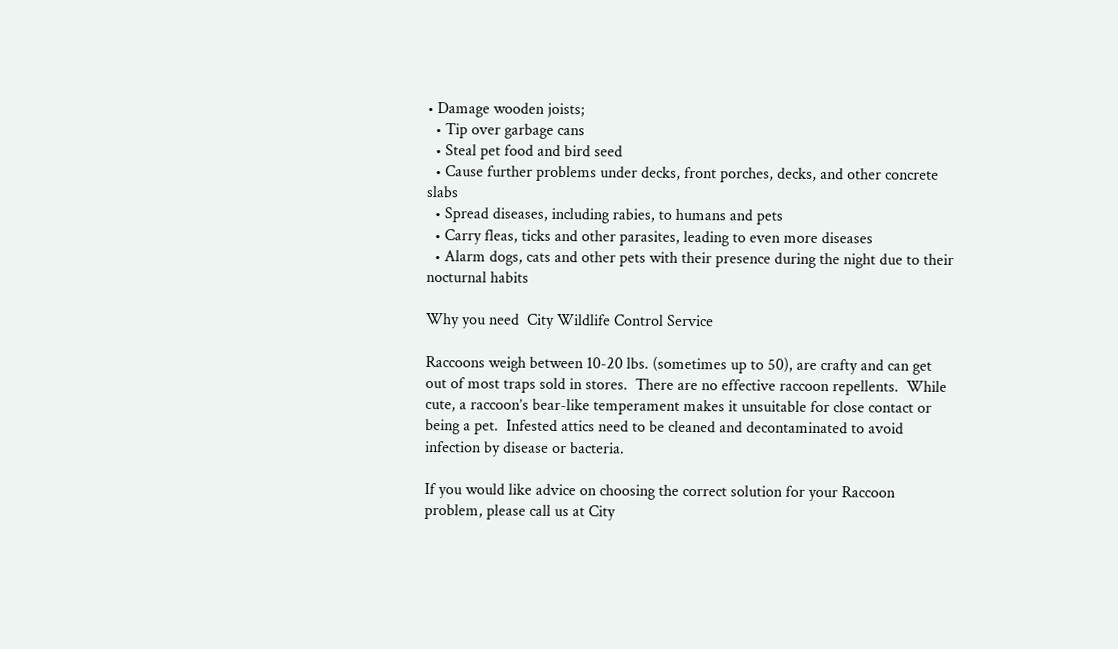• Damage wooden joists;
  • Tip over garbage cans
  • Steal pet food and bird seed
  • Cause further problems under decks, front porches, decks, and other concrete slabs
  • Spread diseases, including rabies, to humans and pets
  • Carry fleas, ticks and other parasites, leading to even more diseases
  • Alarm dogs, cats and other pets with their presence during the night due to their nocturnal habits

Why you need  City Wildlife Control Service

Raccoons weigh between 10-20 lbs. (sometimes up to 50), are crafty and can get out of most traps sold in stores.  There are no effective raccoon repellents.  While cute, a raccoon’s bear-like temperament makes it unsuitable for close contact or being a pet.  Infested attics need to be cleaned and decontaminated to avoid infection by disease or bacteria.

If you would like advice on choosing the correct solution for your Raccoon problem, please call us at City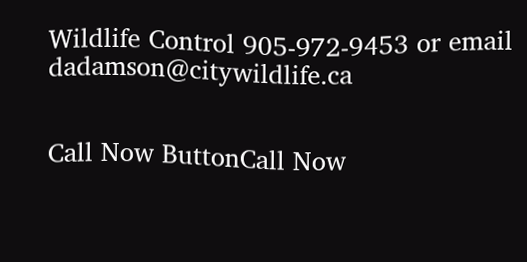Wildlife Control 905-972-9453 or email dadamson@citywildlife.ca


Call Now ButtonCall Now